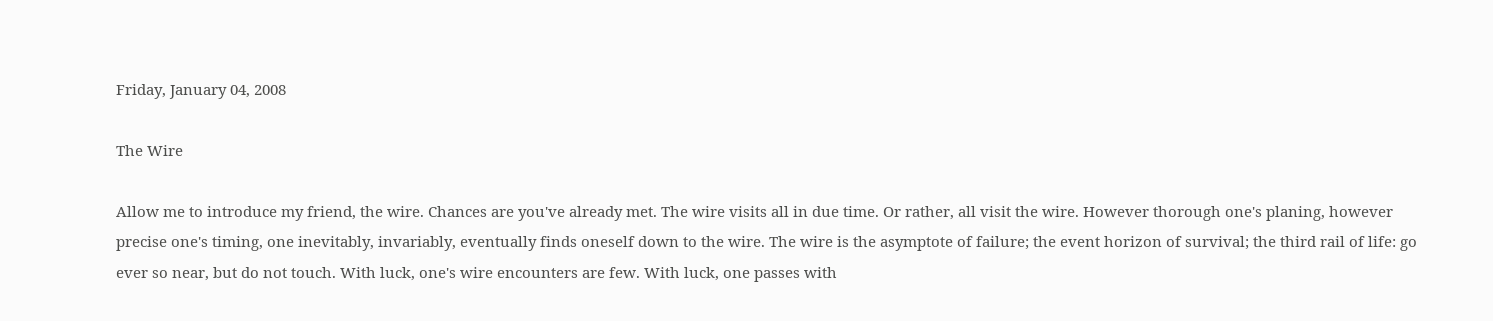Friday, January 04, 2008

The Wire

Allow me to introduce my friend, the wire. Chances are you've already met. The wire visits all in due time. Or rather, all visit the wire. However thorough one's planing, however precise one's timing, one inevitably, invariably, eventually finds oneself down to the wire. The wire is the asymptote of failure; the event horizon of survival; the third rail of life: go ever so near, but do not touch. With luck, one's wire encounters are few. With luck, one passes with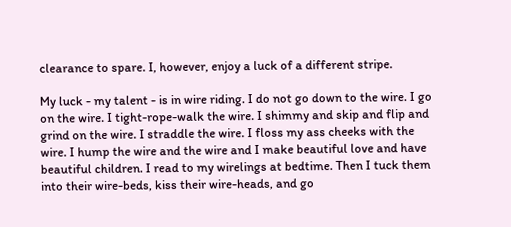clearance to spare. I, however, enjoy a luck of a different stripe.

My luck - my talent - is in wire riding. I do not go down to the wire. I go on the wire. I tight-rope-walk the wire. I shimmy and skip and flip and grind on the wire. I straddle the wire. I floss my ass cheeks with the wire. I hump the wire and the wire and I make beautiful love and have beautiful children. I read to my wirelings at bedtime. Then I tuck them into their wire-beds, kiss their wire-heads, and go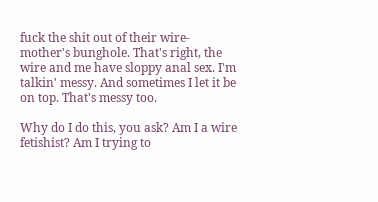fuck the shit out of their wire-mother's bunghole. That's right, the wire and me have sloppy anal sex. I'm talkin' messy. And sometimes I let it be on top. That's messy too.

Why do I do this, you ask? Am I a wire fetishist? Am I trying to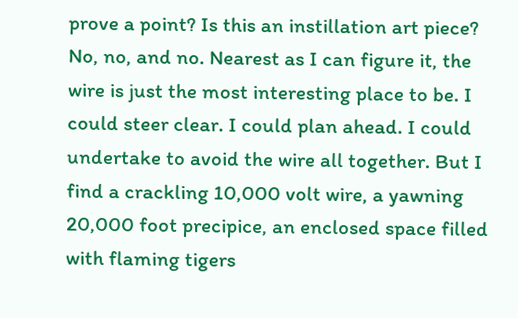prove a point? Is this an instillation art piece? No, no, and no. Nearest as I can figure it, the wire is just the most interesting place to be. I could steer clear. I could plan ahead. I could undertake to avoid the wire all together. But I find a crackling 10,000 volt wire, a yawning 20,000 foot precipice, an enclosed space filled with flaming tigers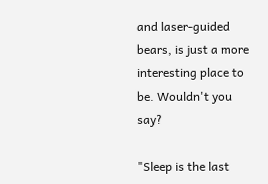and laser-guided bears, is just a more interesting place to be. Wouldn't you say?

"Sleep is the last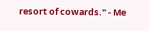resort of cowards." - Me